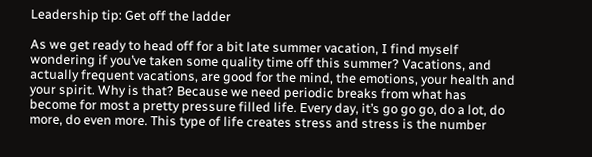Leadership tip: Get off the ladder

As we get ready to head off for a bit late summer vacation, I find myself wondering if you’ve taken some quality time off this summer? Vacations, and actually frequent vacations, are good for the mind, the emotions, your health and your spirit. Why is that? Because we need periodic breaks from what has become for most a pretty pressure filled life. Every day, it’s go go go, do a lot, do more, do even more. This type of life creates stress and stress is the number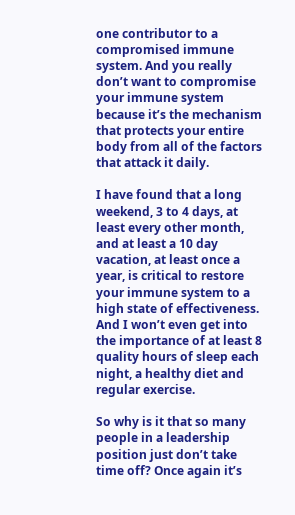one contributor to a compromised immune system. And you really don’t want to compromise your immune system because it’s the mechanism that protects your entire body from all of the factors that attack it daily.

I have found that a long weekend, 3 to 4 days, at least every other month, and at least a 10 day vacation, at least once a year, is critical to restore your immune system to a high state of effectiveness. And I won’t even get into the importance of at least 8 quality hours of sleep each night, a healthy diet and regular exercise.

So why is it that so many people in a leadership position just don’t take time off? Once again it’s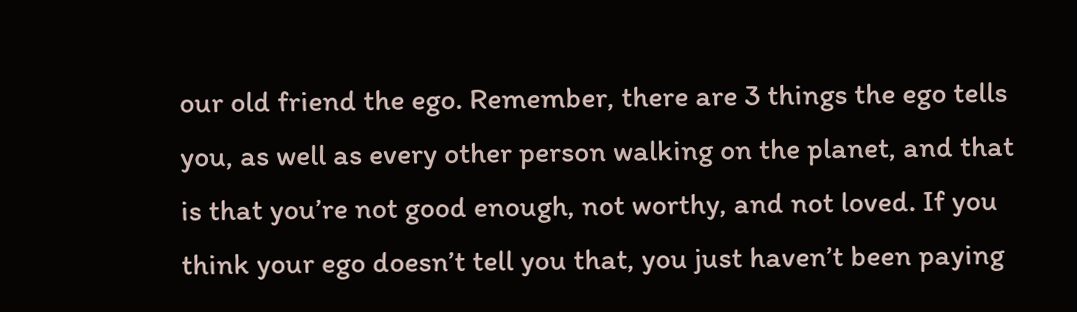our old friend the ego. Remember, there are 3 things the ego tells you, as well as every other person walking on the planet, and that is that you’re not good enough, not worthy, and not loved. If you think your ego doesn’t tell you that, you just haven’t been paying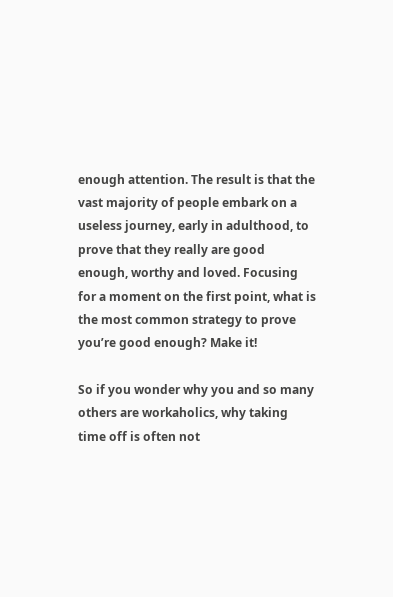enough attention. The result is that the vast majority of people embark on a useless journey, early in adulthood, to prove that they really are good enough, worthy and loved. Focusing for a moment on the first point, what is the most common strategy to prove you’re good enough? Make it!

So if you wonder why you and so many others are workaholics, why taking time off is often not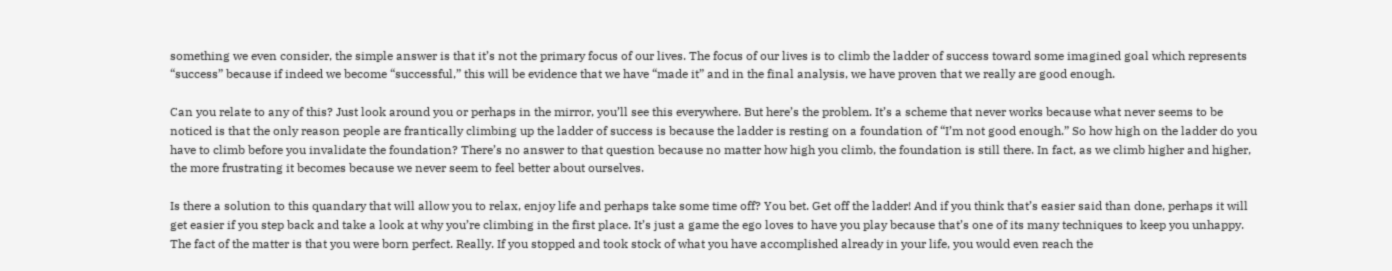something we even consider, the simple answer is that it’s not the primary focus of our lives. The focus of our lives is to climb the ladder of success toward some imagined goal which represents “success” because if indeed we become “successful,” this will be evidence that we have “made it” and in the final analysis, we have proven that we really are good enough.

Can you relate to any of this? Just look around you or perhaps in the mirror, you’ll see this everywhere. But here’s the problem. It’s a scheme that never works because what never seems to be noticed is that the only reason people are frantically climbing up the ladder of success is because the ladder is resting on a foundation of “I’m not good enough.” So how high on the ladder do you have to climb before you invalidate the foundation? There’s no answer to that question because no matter how high you climb, the foundation is still there. In fact, as we climb higher and higher, the more frustrating it becomes because we never seem to feel better about ourselves.

Is there a solution to this quandary that will allow you to relax, enjoy life and perhaps take some time off? You bet. Get off the ladder! And if you think that’s easier said than done, perhaps it will get easier if you step back and take a look at why you’re climbing in the first place. It’s just a game the ego loves to have you play because that’s one of its many techniques to keep you unhappy. The fact of the matter is that you were born perfect. Really. If you stopped and took stock of what you have accomplished already in your life, you would even reach the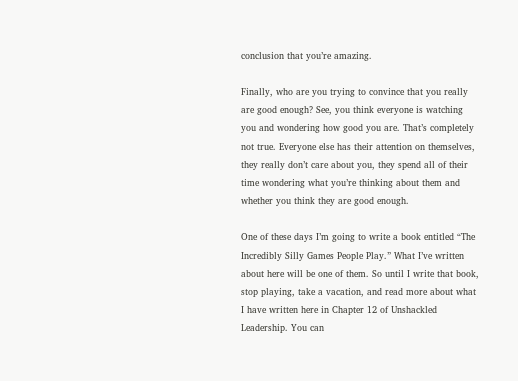conclusion that you’re amazing.

Finally, who are you trying to convince that you really are good enough? See, you think everyone is watching you and wondering how good you are. That’s completely not true. Everyone else has their attention on themselves, they really don’t care about you, they spend all of their time wondering what you’re thinking about them and whether you think they are good enough.

One of these days I’m going to write a book entitled “The Incredibly Silly Games People Play.” What I’ve written about here will be one of them. So until I write that book, stop playing, take a vacation, and read more about what I have written here in Chapter 12 of Unshackled Leadership. You can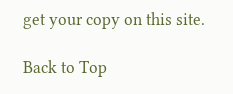get your copy on this site.

Back to Top